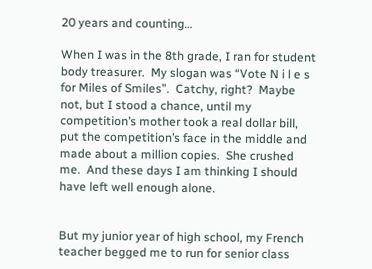20 years and counting…

When I was in the 8th grade, I ran for student body treasurer.  My slogan was “Vote N i l e s for Miles of Smiles”.  Catchy, right?  Maybe not, but I stood a chance, until my competition’s mother took a real dollar bill, put the competition’s face in the middle and made about a million copies.  She crushed me.  And these days I am thinking I should have left well enough alone.


But my junior year of high school, my French teacher begged me to run for senior class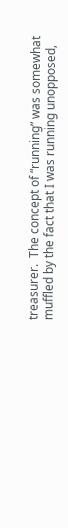treasurer.  The concept of “running” was somewhat muffled by the fact that I was running unopposed,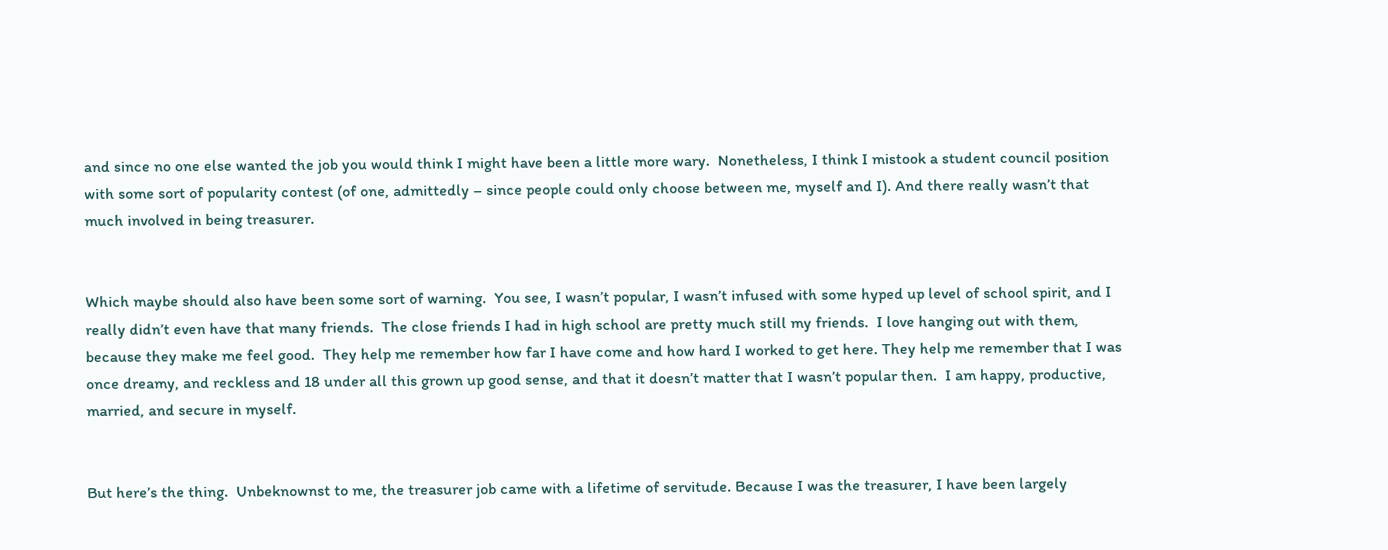and since no one else wanted the job you would think I might have been a little more wary.  Nonetheless, I think I mistook a student council position with some sort of popularity contest (of one, admittedly – since people could only choose between me, myself and I). And there really wasn’t that much involved in being treasurer.


Which maybe should also have been some sort of warning.  You see, I wasn’t popular, I wasn’t infused with some hyped up level of school spirit, and I really didn’t even have that many friends.  The close friends I had in high school are pretty much still my friends.  I love hanging out with them, because they make me feel good.  They help me remember how far I have come and how hard I worked to get here. They help me remember that I was once dreamy, and reckless and 18 under all this grown up good sense, and that it doesn’t matter that I wasn’t popular then.  I am happy, productive, married, and secure in myself.


But here’s the thing.  Unbeknownst to me, the treasurer job came with a lifetime of servitude. Because I was the treasurer, I have been largely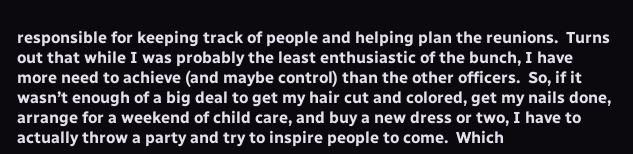responsible for keeping track of people and helping plan the reunions.  Turns out that while I was probably the least enthusiastic of the bunch, I have more need to achieve (and maybe control) than the other officers.  So, if it wasn’t enough of a big deal to get my hair cut and colored, get my nails done, arrange for a weekend of child care, and buy a new dress or two, I have to actually throw a party and try to inspire people to come.  Which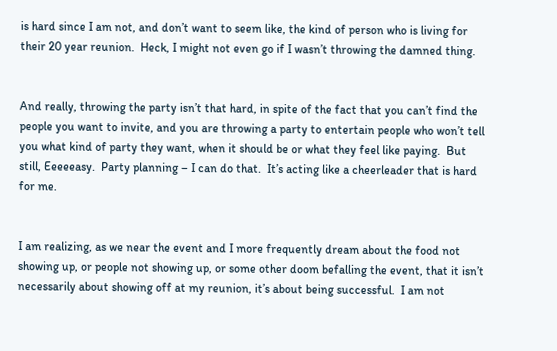is hard since I am not, and don’t want to seem like, the kind of person who is living for their 20 year reunion.  Heck, I might not even go if I wasn’t throwing the damned thing.


And really, throwing the party isn’t that hard, in spite of the fact that you can’t find the people you want to invite, and you are throwing a party to entertain people who won’t tell you what kind of party they want, when it should be or what they feel like paying.  But still, Eeeeeasy.  Party planning – I can do that.  It’s acting like a cheerleader that is hard for me.


I am realizing, as we near the event and I more frequently dream about the food not showing up, or people not showing up, or some other doom befalling the event, that it isn’t necessarily about showing off at my reunion, it’s about being successful.  I am not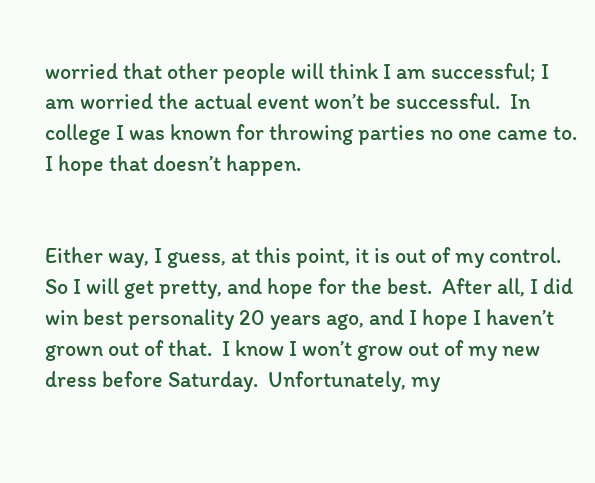worried that other people will think I am successful; I am worried the actual event won’t be successful.  In college I was known for throwing parties no one came to.  I hope that doesn’t happen.


Either way, I guess, at this point, it is out of my control.  So I will get pretty, and hope for the best.  After all, I did win best personality 20 years ago, and I hope I haven’t grown out of that.  I know I won’t grow out of my new dress before Saturday.  Unfortunately, my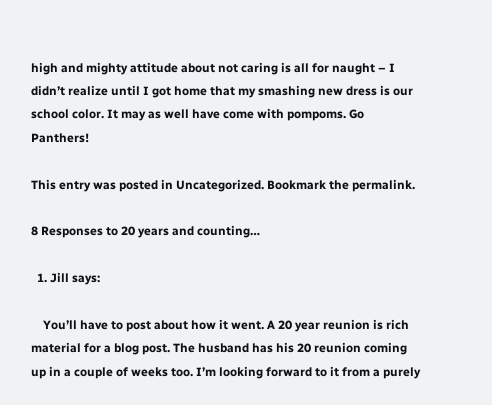high and mighty attitude about not caring is all for naught – I didn’t realize until I got home that my smashing new dress is our school color. It may as well have come with pompoms. Go Panthers!

This entry was posted in Uncategorized. Bookmark the permalink.

8 Responses to 20 years and counting…

  1. Jill says:

    You’ll have to post about how it went. A 20 year reunion is rich material for a blog post. The husband has his 20 reunion coming up in a couple of weeks too. I’m looking forward to it from a purely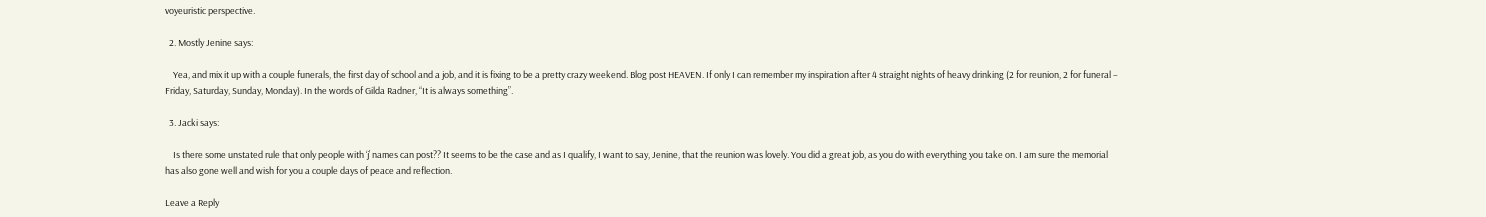voyeuristic perspective.

  2. Mostly Jenine says:

    Yea, and mix it up with a couple funerals, the first day of school and a job, and it is fixing to be a pretty crazy weekend. Blog post HEAVEN. If only I can remember my inspiration after 4 straight nights of heavy drinking (2 for reunion, 2 for funeral – Friday, Saturday, Sunday, Monday). In the words of Gilda Radner, “It is always something”.

  3. Jacki says:

    Is there some unstated rule that only people with ‘j’ names can post?? It seems to be the case and as I qualify, I want to say, Jenine, that the reunion was lovely. You did a great job, as you do with everything you take on. I am sure the memorial has also gone well and wish for you a couple days of peace and reflection.

Leave a Reply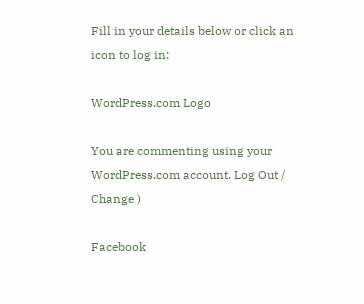Fill in your details below or click an icon to log in:

WordPress.com Logo

You are commenting using your WordPress.com account. Log Out /  Change )

Facebook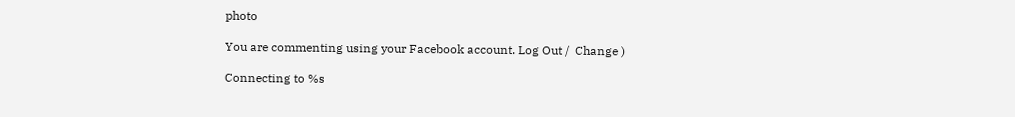photo

You are commenting using your Facebook account. Log Out /  Change )

Connecting to %s